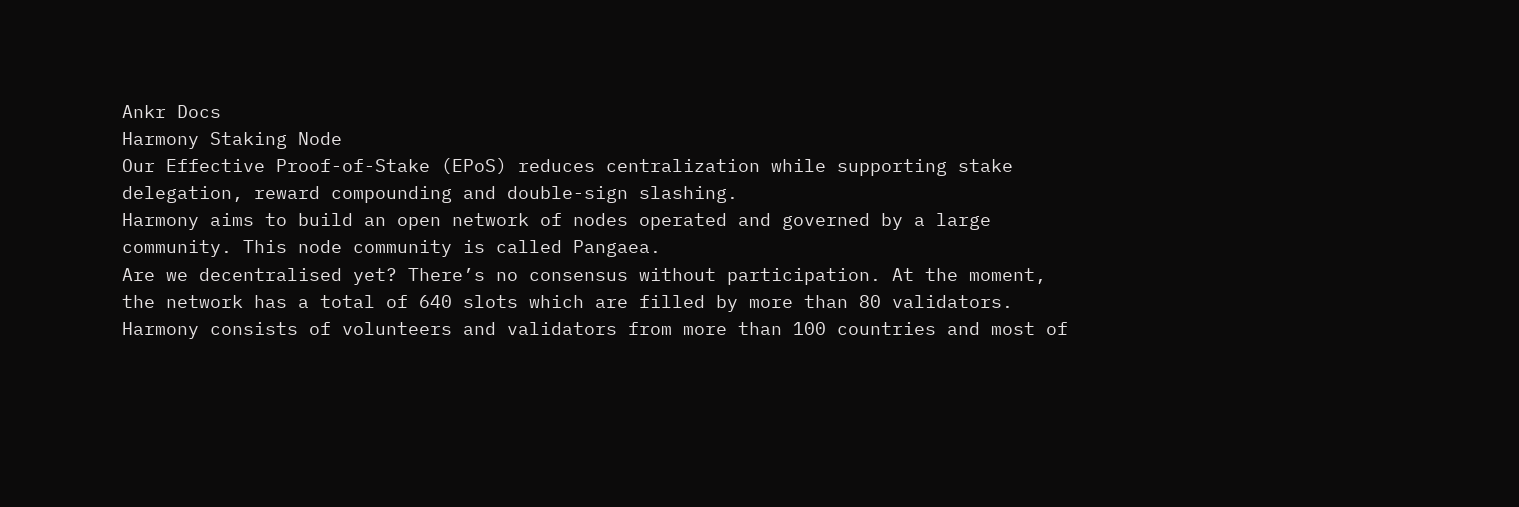Ankr Docs
Harmony Staking Node
Our Effective Proof-of-Stake (EPoS) reduces centralization while supporting stake delegation, reward compounding and double-sign slashing.
Harmony aims to build an open network of nodes operated and governed by a large community. This node community is called Pangaea.
Are we decentralised yet? There’s no consensus without participation. At the moment, the network has a total of 640 slots which are filled by more than 80 validators. Harmony consists of volunteers and validators from more than 100 countries and most of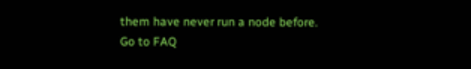them have never run a node before.
Go to FAQ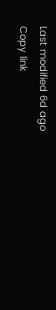Last modified 6d ago
Copy link